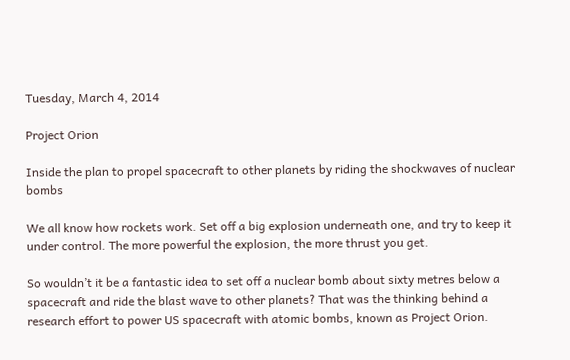Tuesday, March 4, 2014

Project Orion

Inside the plan to propel spacecraft to other planets by riding the shockwaves of nuclear bombs

We all know how rockets work. Set off a big explosion underneath one, and try to keep it under control. The more powerful the explosion, the more thrust you get.

So wouldn’t it be a fantastic idea to set off a nuclear bomb about sixty metres below a spacecraft and ride the blast wave to other planets? That was the thinking behind a research effort to power US spacecraft with atomic bombs, known as Project Orion.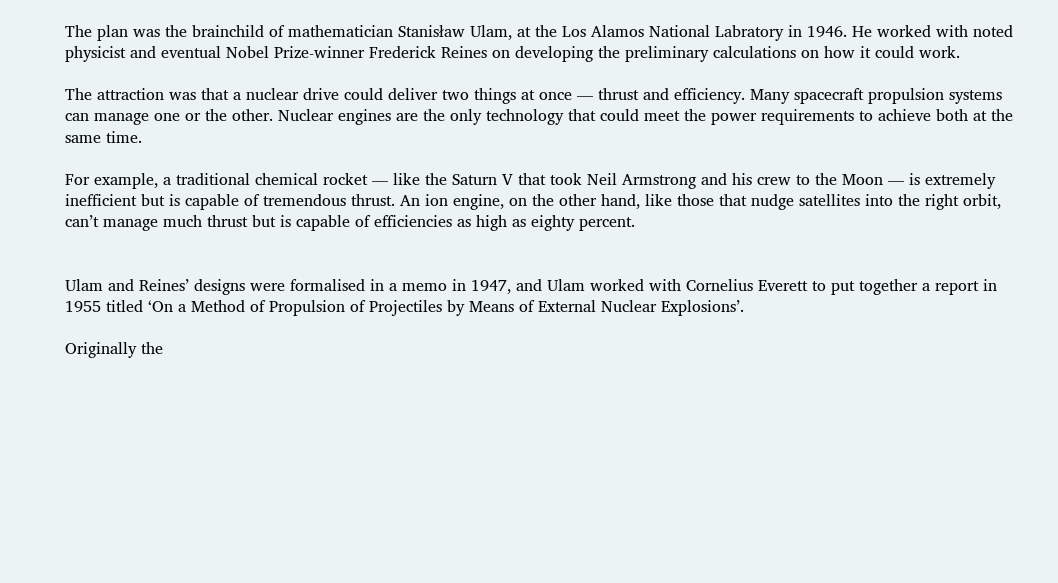The plan was the brainchild of mathematician Stanisław Ulam, at the Los Alamos National Labratory in 1946. He worked with noted physicist and eventual Nobel Prize-winner Frederick Reines on developing the preliminary calculations on how it could work.

The attraction was that a nuclear drive could deliver two things at once — thrust and efficiency. Many spacecraft propulsion systems can manage one or the other. Nuclear engines are the only technology that could meet the power requirements to achieve both at the same time.

For example, a traditional chemical rocket — like the Saturn V that took Neil Armstrong and his crew to the Moon — is extremely inefficient but is capable of tremendous thrust. An ion engine, on the other hand, like those that nudge satellites into the right orbit, can’t manage much thrust but is capable of efficiencies as high as eighty percent.


Ulam and Reines’ designs were formalised in a memo in 1947, and Ulam worked with Cornelius Everett to put together a report in 1955 titled ‘On a Method of Propulsion of Projectiles by Means of External Nuclear Explosions’.

Originally the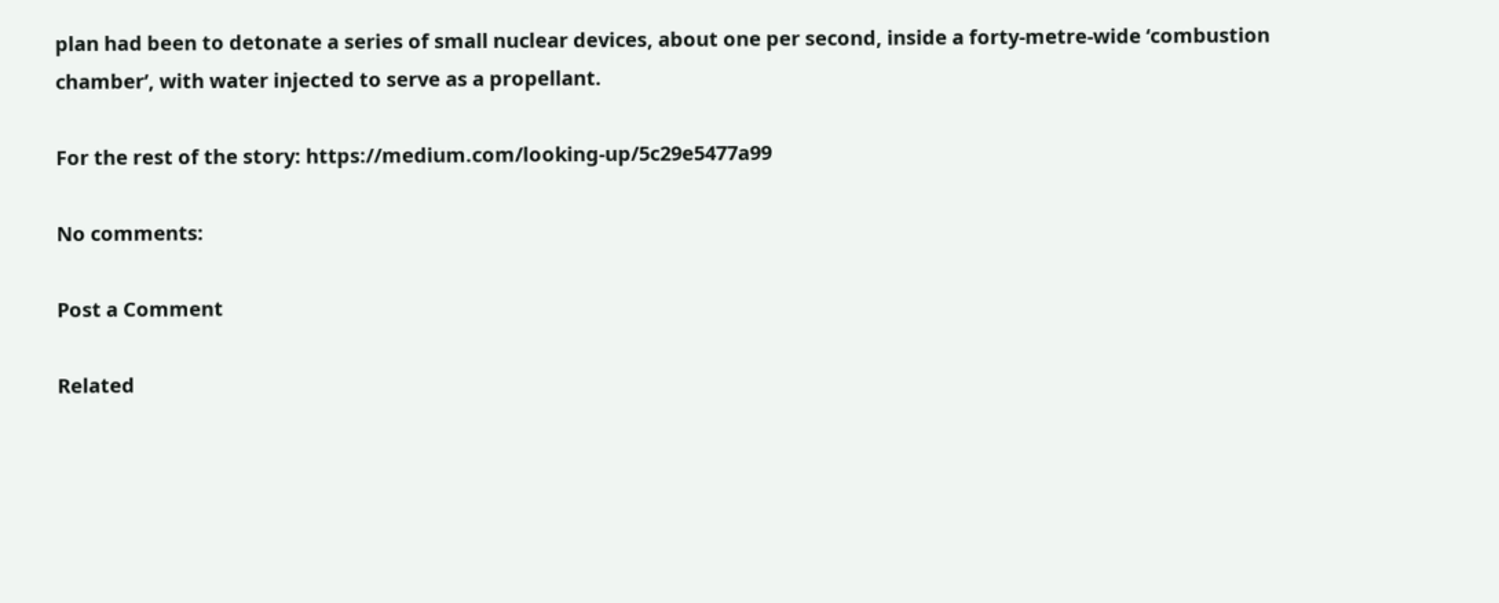plan had been to detonate a series of small nuclear devices, about one per second, inside a forty-metre-wide ‘combustion chamber’, with water injected to serve as a propellant.

For the rest of the story: https://medium.com/looking-up/5c29e5477a99

No comments:

Post a Comment

Related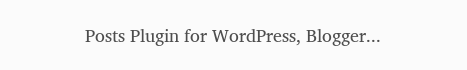Posts Plugin for WordPress, Blogger...